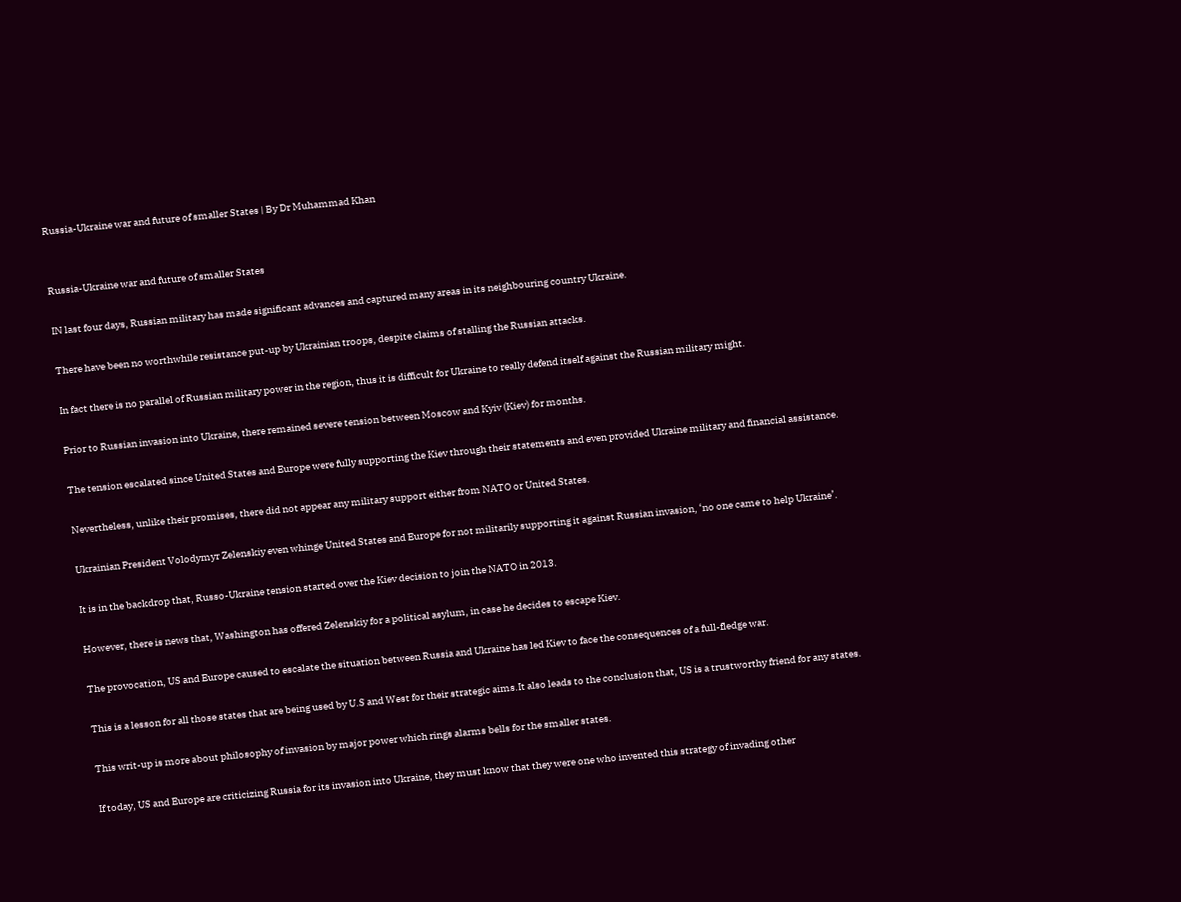Russia-Ukraine war and future of smaller States | By Dr Muhammad Khan


Russia-Ukraine war and future of smaller States

IN last four days, Russian military has made significant advances and captured many areas in its neighbouring country Ukraine.

There have been no worthwhile resistance put-up by Ukrainian troops, despite claims of stalling the Russian attacks.

In fact there is no parallel of Russian military power in the region, thus it is difficult for Ukraine to really defend itself against the Russian military might.

Prior to Russian invasion into Ukraine, there remained severe tension between Moscow and Kyiv (Kiev) for months.

The tension escalated since United States and Europe were fully supporting the Kiev through their statements and even provided Ukraine military and financial assistance.

Nevertheless, unlike their promises, there did not appear any military support either from NATO or United States.

Ukrainian President Volodymyr Zelenskiy even whinge United States and Europe for not militarily supporting it against Russian invasion, ‘no one came to help Ukraine’.

It is in the backdrop that, Russo-Ukraine tension started over the Kiev decision to join the NATO in 2013.

However, there is news that, Washington has offered Zelenskiy for a political asylum, in case he decides to escape Kiev.

The provocation, US and Europe caused to escalate the situation between Russia and Ukraine has led Kiev to face the consequences of a full-fledge war.

This is a lesson for all those states that are being used by U.S and West for their strategic aims.It also leads to the conclusion that, US is a trustworthy friend for any states.

This writ-up is more about philosophy of invasion by major power which rings alarms bells for the smaller states.

If today, US and Europe are criticizing Russia for its invasion into Ukraine, they must know that they were one who invented this strategy of invading other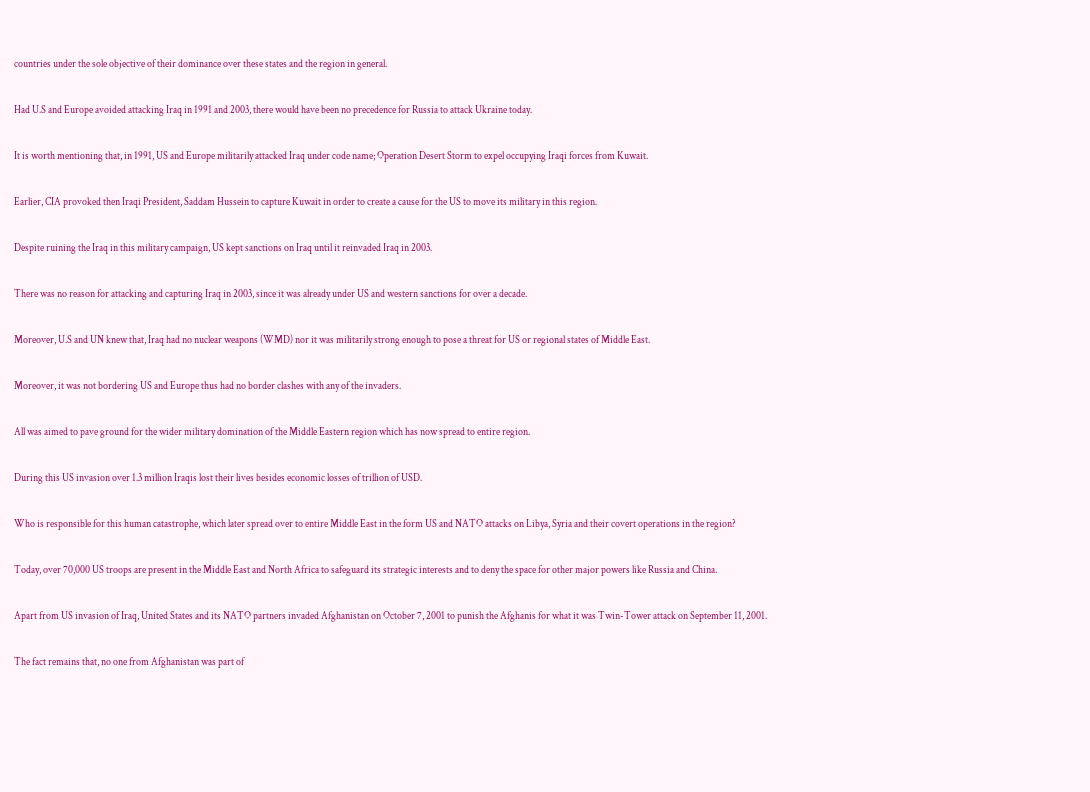countries under the sole objective of their dominance over these states and the region in general.

Had U.S and Europe avoided attacking Iraq in 1991 and 2003, there would have been no precedence for Russia to attack Ukraine today.

It is worth mentioning that, in 1991, US and Europe militarily attacked Iraq under code name; Operation Desert Storm to expel occupying Iraqi forces from Kuwait.

Earlier, CIA provoked then Iraqi President, Saddam Hussein to capture Kuwait in order to create a cause for the US to move its military in this region.

Despite ruining the Iraq in this military campaign, US kept sanctions on Iraq until it reinvaded Iraq in 2003.

There was no reason for attacking and capturing Iraq in 2003, since it was already under US and western sanctions for over a decade.

Moreover, U.S and UN knew that, Iraq had no nuclear weapons (WMD) nor it was militarily strong enough to pose a threat for US or regional states of Middle East.

Moreover, it was not bordering US and Europe thus had no border clashes with any of the invaders.

All was aimed to pave ground for the wider military domination of the Middle Eastern region which has now spread to entire region.

During this US invasion over 1.3 million Iraqis lost their lives besides economic losses of trillion of USD.

Who is responsible for this human catastrophe, which later spread over to entire Middle East in the form US and NATO attacks on Libya, Syria and their covert operations in the region?

Today, over 70,000 US troops are present in the Middle East and North Africa to safeguard its strategic interests and to deny the space for other major powers like Russia and China.

Apart from US invasion of Iraq, United States and its NATO partners invaded Afghanistan on October 7, 2001 to punish the Afghanis for what it was Twin-Tower attack on September 11, 2001.

The fact remains that, no one from Afghanistan was part of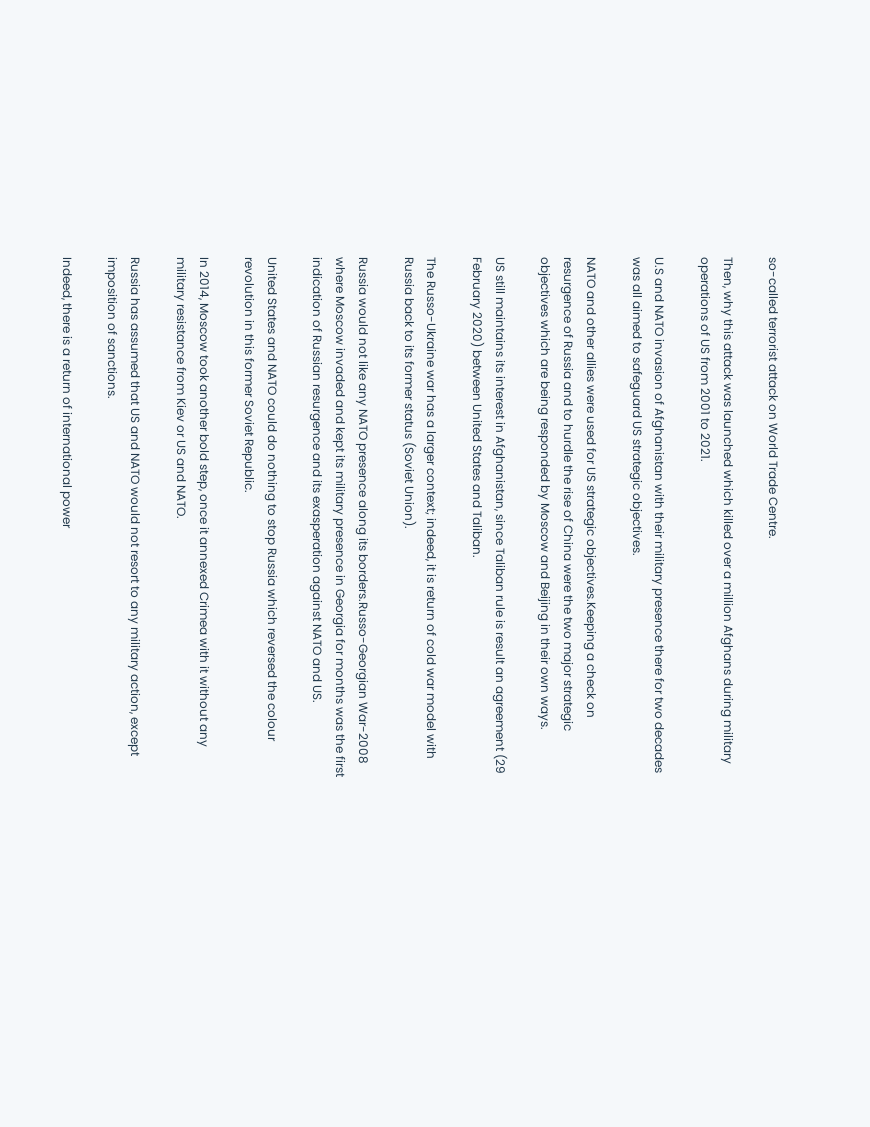so-called terrorist attack on World Trade Centre.

Then, why this attack was launched which killed over a million Afghans during military operations of US from 2001 to 2021.

U.S and NATO invasion of Afghanistan with their military presence there for two decades was all aimed to safeguard US strategic objectives.

NATO and other allies were used for US strategic objectives.Keeping a check on resurgence of Russia and to hurdle the rise of China were the two major strategic objectives which are being responded by Moscow and Beijing in their own ways.

US still maintains its interest in Afghanistan, since Taliban rule is result an agreement (29 February 2020) between United States and Taliban.

The Russo-Ukraine war has a larger context; indeed, it is return of cold war model with Russia back to its former status (Soviet Union).

Russia would not like any NATO presence along its borders.Russo-Georgian War-2008 where Moscow invaded and kept its military presence in Georgia for months was the first indication of Russian resurgence and its exasperation against NATO and US.

United States and NATO could do nothing to stop Russia which reversed the colour revolution in this former Soviet Republic.

In 2014, Moscow took another bold step, once it annexed Crimea with it without any military resistance from Kiev or US and NATO.

Russia has assumed that US and NATO would not resort to any military action, except imposition of sanctions.

Indeed, there is a return of international power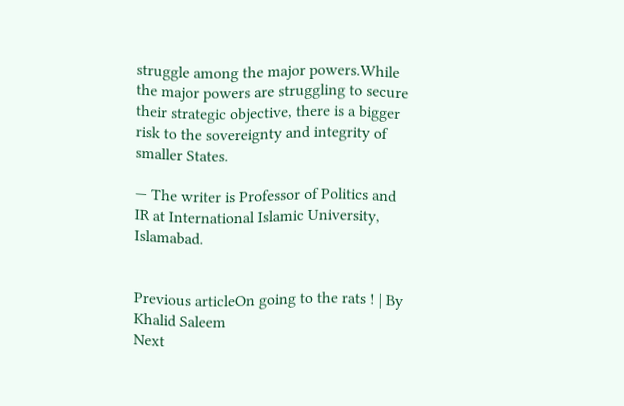struggle among the major powers.While the major powers are struggling to secure their strategic objective, there is a bigger risk to the sovereignty and integrity of smaller States.

— The writer is Professor of Politics and IR at International Islamic University, Islamabad.


Previous articleOn going to the rats ! | By Khalid Saleem
Next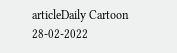articleDaily Cartoon 28-02-2022